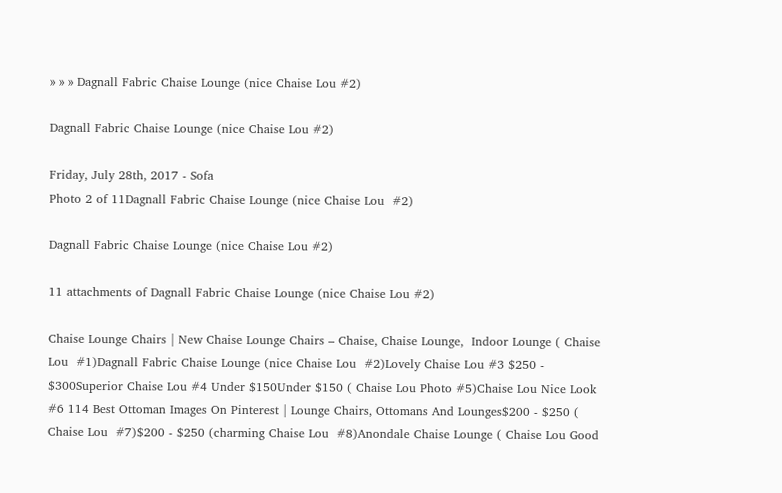» » » Dagnall Fabric Chaise Lounge (nice Chaise Lou #2)

Dagnall Fabric Chaise Lounge (nice Chaise Lou #2)

Friday, July 28th, 2017 - Sofa
Photo 2 of 11Dagnall Fabric Chaise Lounge (nice Chaise Lou  #2)

Dagnall Fabric Chaise Lounge (nice Chaise Lou #2)

11 attachments of Dagnall Fabric Chaise Lounge (nice Chaise Lou #2)

Chaise Lounge Chairs | New Chaise Lounge Chairs – Chaise, Chaise Lounge,  Indoor Lounge ( Chaise Lou  #1)Dagnall Fabric Chaise Lounge (nice Chaise Lou  #2)Lovely Chaise Lou #3 $250 - $300Superior Chaise Lou #4 Under $150Under $150 ( Chaise Lou Photo #5)Chaise Lou Nice Look #6 114 Best Ottoman Images On Pinterest | Lounge Chairs, Ottomans And Lounges$200 - $250 ( Chaise Lou  #7)$200 - $250 (charming Chaise Lou  #8)Anondale Chaise Lounge ( Chaise Lou Good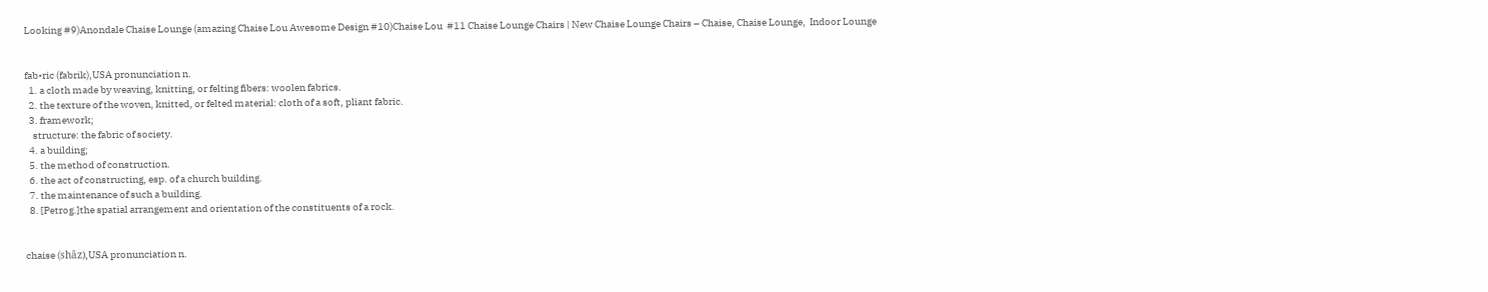Looking #9)Anondale Chaise Lounge (amazing Chaise Lou Awesome Design #10)Chaise Lou  #11 Chaise Lounge Chairs | New Chaise Lounge Chairs – Chaise, Chaise Lounge,  Indoor Lounge


fab•ric (fabrik),USA pronunciation n.
  1. a cloth made by weaving, knitting, or felting fibers: woolen fabrics.
  2. the texture of the woven, knitted, or felted material: cloth of a soft, pliant fabric.
  3. framework;
    structure: the fabric of society.
  4. a building;
  5. the method of construction.
  6. the act of constructing, esp. of a church building.
  7. the maintenance of such a building.
  8. [Petrog.]the spatial arrangement and orientation of the constituents of a rock.


chaise (shāz),USA pronunciation n.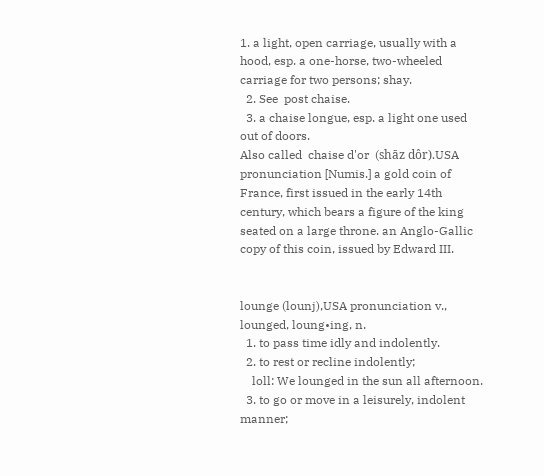1. a light, open carriage, usually with a hood, esp. a one-horse, two-wheeled carriage for two persons; shay.
  2. See  post chaise.
  3. a chaise longue, esp. a light one used out of doors.
Also called  chaise d'or  (shāz dôr).USA pronunciation [Numis.] a gold coin of France, first issued in the early 14th century, which bears a figure of the king seated on a large throne. an Anglo-Gallic copy of this coin, issued by Edward III.


lounge (lounj),USA pronunciation v.,  lounged, loung•ing, n.
  1. to pass time idly and indolently.
  2. to rest or recline indolently;
    loll: We lounged in the sun all afternoon.
  3. to go or move in a leisurely, indolent manner;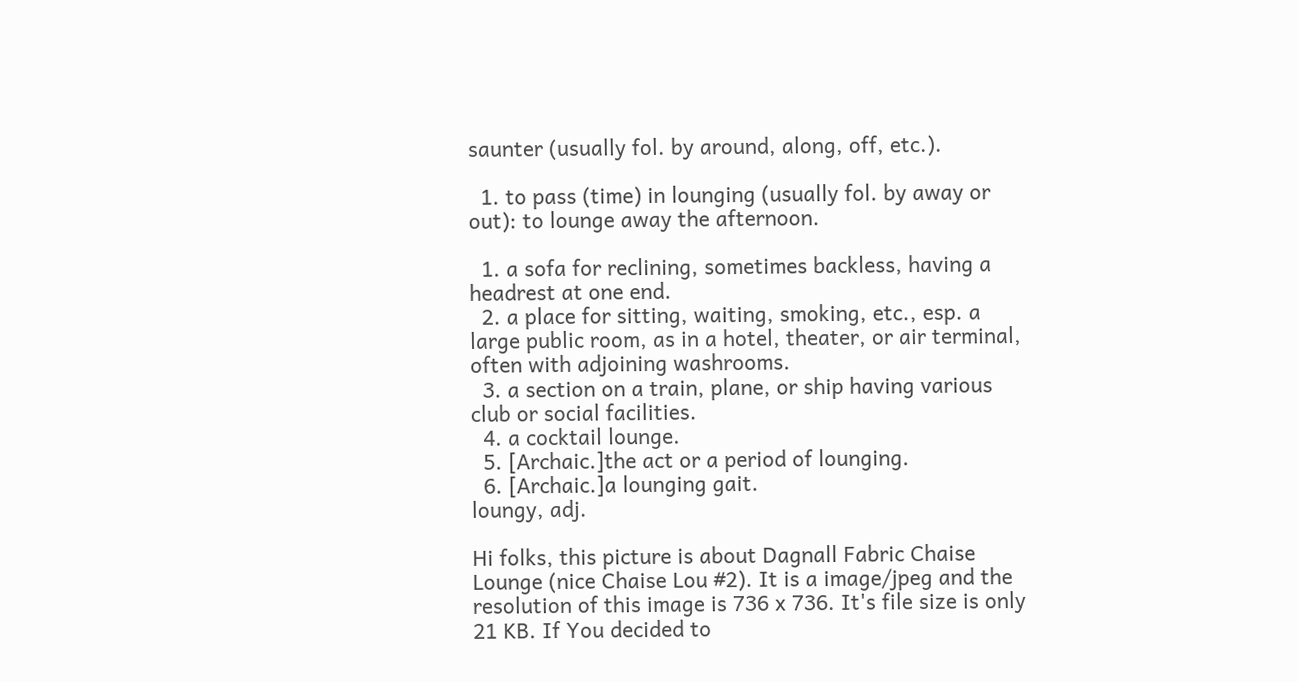saunter (usually fol. by around, along, off, etc.).

  1. to pass (time) in lounging (usually fol. by away or out): to lounge away the afternoon.

  1. a sofa for reclining, sometimes backless, having a headrest at one end.
  2. a place for sitting, waiting, smoking, etc., esp. a large public room, as in a hotel, theater, or air terminal, often with adjoining washrooms.
  3. a section on a train, plane, or ship having various club or social facilities.
  4. a cocktail lounge.
  5. [Archaic.]the act or a period of lounging.
  6. [Archaic.]a lounging gait.
loungy, adj.

Hi folks, this picture is about Dagnall Fabric Chaise Lounge (nice Chaise Lou #2). It is a image/jpeg and the resolution of this image is 736 x 736. It's file size is only 21 KB. If You decided to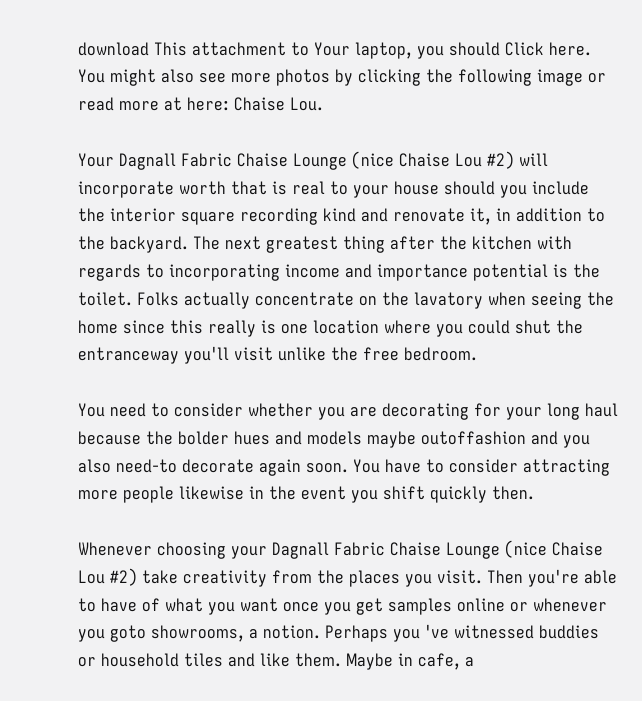download This attachment to Your laptop, you should Click here. You might also see more photos by clicking the following image or read more at here: Chaise Lou.

Your Dagnall Fabric Chaise Lounge (nice Chaise Lou #2) will incorporate worth that is real to your house should you include the interior square recording kind and renovate it, in addition to the backyard. The next greatest thing after the kitchen with regards to incorporating income and importance potential is the toilet. Folks actually concentrate on the lavatory when seeing the home since this really is one location where you could shut the entranceway you'll visit unlike the free bedroom.

You need to consider whether you are decorating for your long haul because the bolder hues and models maybe outoffashion and you also need-to decorate again soon. You have to consider attracting more people likewise in the event you shift quickly then.

Whenever choosing your Dagnall Fabric Chaise Lounge (nice Chaise Lou #2) take creativity from the places you visit. Then you're able to have of what you want once you get samples online or whenever you goto showrooms, a notion. Perhaps you 've witnessed buddies or household tiles and like them. Maybe in cafe, a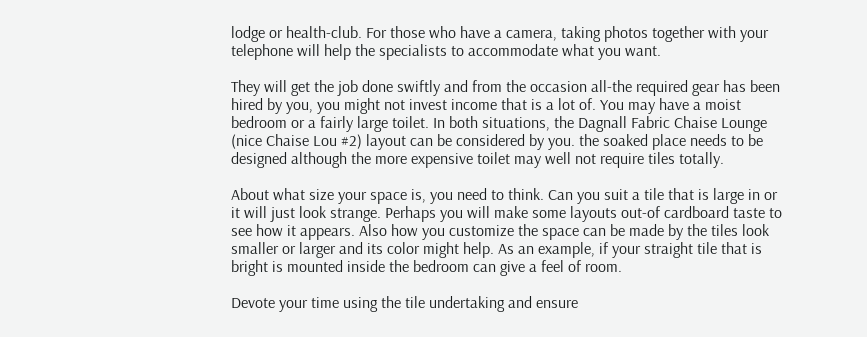lodge or health-club. For those who have a camera, taking photos together with your telephone will help the specialists to accommodate what you want.

They will get the job done swiftly and from the occasion all-the required gear has been hired by you, you might not invest income that is a lot of. You may have a moist bedroom or a fairly large toilet. In both situations, the Dagnall Fabric Chaise Lounge (nice Chaise Lou #2) layout can be considered by you. the soaked place needs to be designed although the more expensive toilet may well not require tiles totally.

About what size your space is, you need to think. Can you suit a tile that is large in or it will just look strange. Perhaps you will make some layouts out-of cardboard taste to see how it appears. Also how you customize the space can be made by the tiles look smaller or larger and its color might help. As an example, if your straight tile that is bright is mounted inside the bedroom can give a feel of room.

Devote your time using the tile undertaking and ensure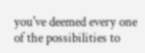you've deemed every one of the possibilities to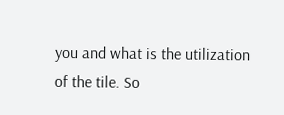you and what is the utilization of the tile. So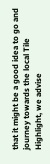that it might be a good idea to go and journey towards the local Tile Highlight, we advise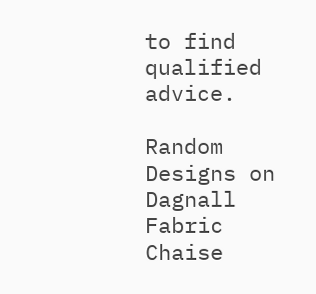to find qualified advice.

Random Designs on Dagnall Fabric Chaise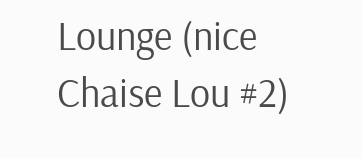Lounge (nice Chaise Lou #2)